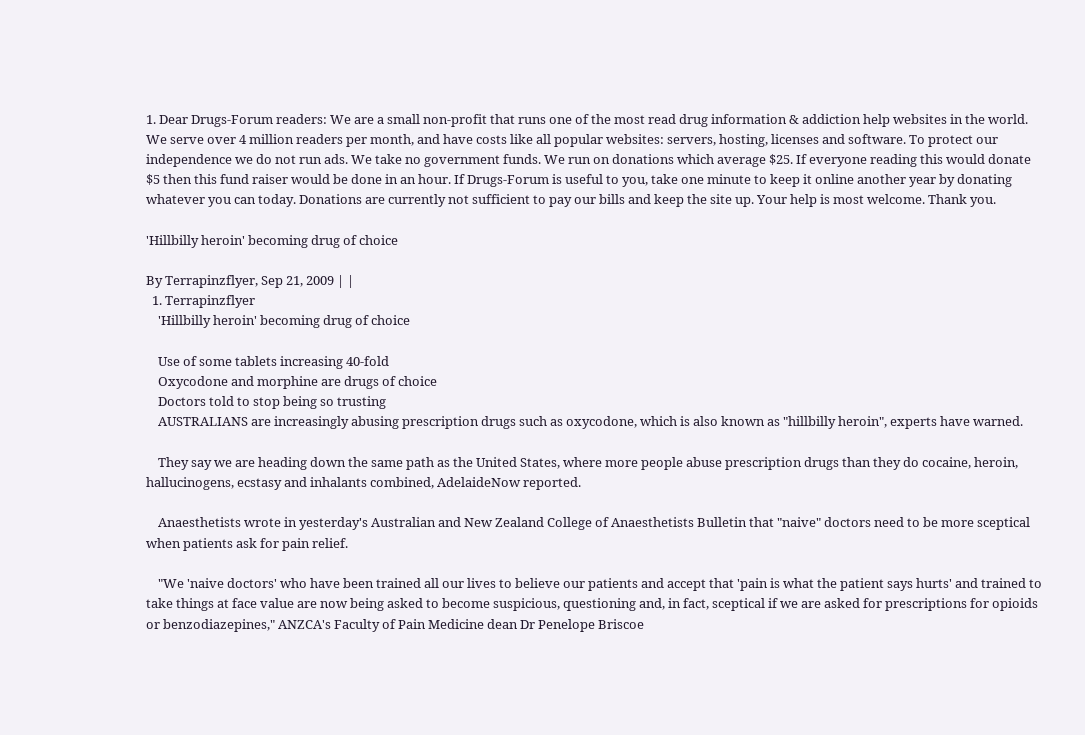1. Dear Drugs-Forum readers: We are a small non-profit that runs one of the most read drug information & addiction help websites in the world. We serve over 4 million readers per month, and have costs like all popular websites: servers, hosting, licenses and software. To protect our independence we do not run ads. We take no government funds. We run on donations which average $25. If everyone reading this would donate $5 then this fund raiser would be done in an hour. If Drugs-Forum is useful to you, take one minute to keep it online another year by donating whatever you can today. Donations are currently not sufficient to pay our bills and keep the site up. Your help is most welcome. Thank you.

'Hillbilly heroin' becoming drug of choice

By Terrapinzflyer, Sep 21, 2009 | |
  1. Terrapinzflyer
    'Hillbilly heroin' becoming drug of choice

    Use of some tablets increasing 40-fold
    Oxycodone and morphine are drugs of choice
    Doctors told to stop being so trusting
    AUSTRALIANS are increasingly abusing prescription drugs such as oxycodone, which is also known as "hillbilly heroin", experts have warned.

    They say we are heading down the same path as the United States, where more people abuse prescription drugs than they do cocaine, heroin, hallucinogens, ecstasy and inhalants combined, AdelaideNow reported.

    Anaesthetists wrote in yesterday's Australian and New Zealand College of Anaesthetists Bulletin that "naive" doctors need to be more sceptical when patients ask for pain relief.

    "We 'naive doctors' who have been trained all our lives to believe our patients and accept that 'pain is what the patient says hurts' and trained to take things at face value are now being asked to become suspicious, questioning and, in fact, sceptical if we are asked for prescriptions for opioids or benzodiazepines," ANZCA's Faculty of Pain Medicine dean Dr Penelope Briscoe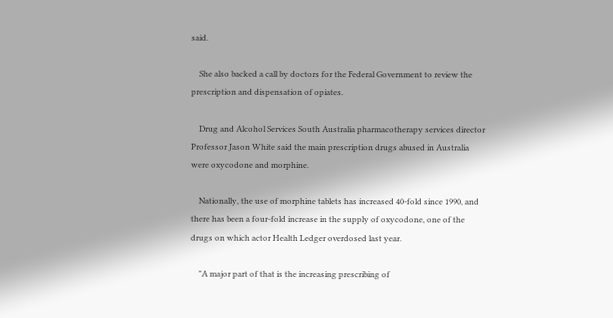said.

    She also backed a call by doctors for the Federal Government to review the prescription and dispensation of opiates.

    Drug and Alcohol Services South Australia pharmacotherapy services director Professor Jason White said the main prescription drugs abused in Australia were oxycodone and morphine.

    Nationally, the use of morphine tablets has increased 40-fold since 1990, and there has been a four-fold increase in the supply of oxycodone, one of the drugs on which actor Health Ledger overdosed last year.

    "A major part of that is the increasing prescribing of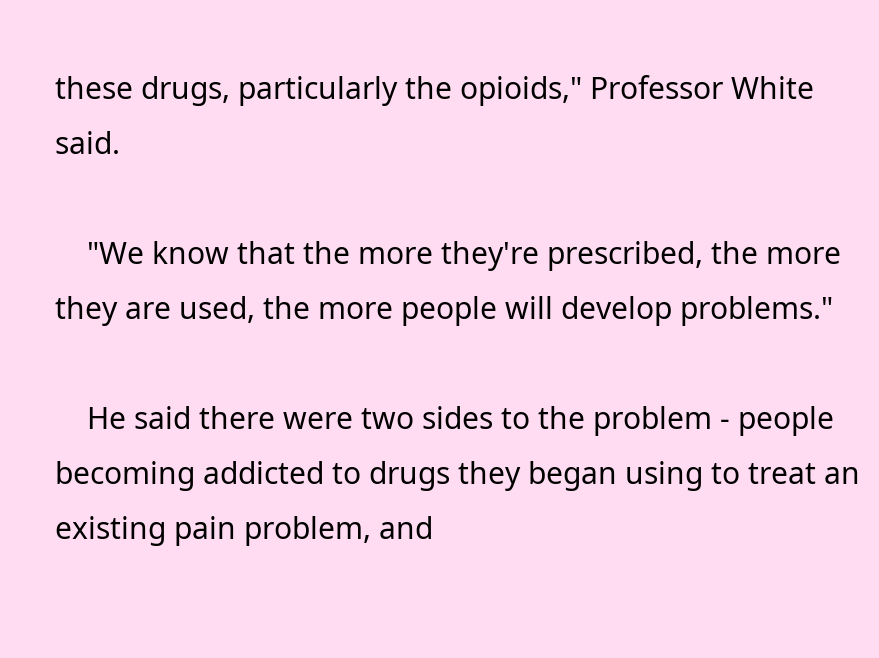these drugs, particularly the opioids," Professor White said.

    "We know that the more they're prescribed, the more they are used, the more people will develop problems."

    He said there were two sides to the problem - people becoming addicted to drugs they began using to treat an existing pain problem, and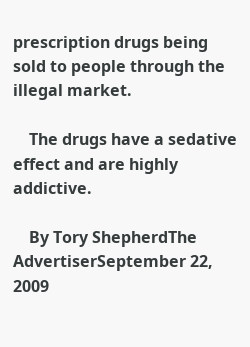prescription drugs being sold to people through the illegal market.

    The drugs have a sedative effect and are highly addictive.

    By Tory ShepherdThe AdvertiserSeptember 22, 2009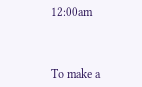12:00am



To make a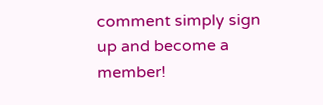comment simply sign up and become a member!